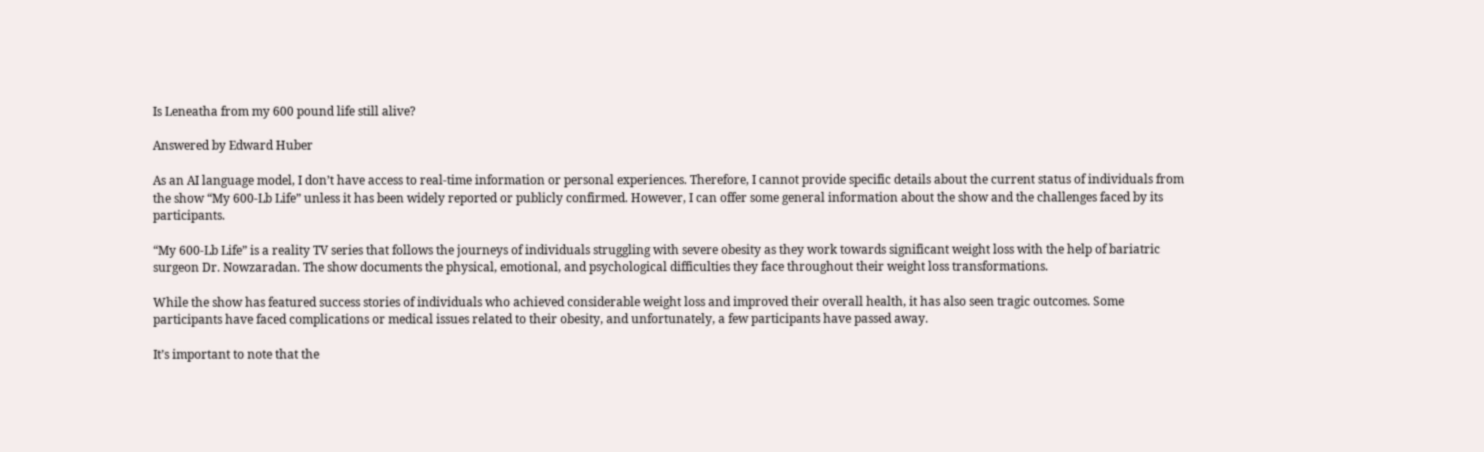Is Leneatha from my 600 pound life still alive?

Answered by Edward Huber

As an AI language model, I don’t have access to real-time information or personal experiences. Therefore, I cannot provide specific details about the current status of individuals from the show “My 600-Lb Life” unless it has been widely reported or publicly confirmed. However, I can offer some general information about the show and the challenges faced by its participants.

“My 600-Lb Life” is a reality TV series that follows the journeys of individuals struggling with severe obesity as they work towards significant weight loss with the help of bariatric surgeon Dr. Nowzaradan. The show documents the physical, emotional, and psychological difficulties they face throughout their weight loss transformations.

While the show has featured success stories of individuals who achieved considerable weight loss and improved their overall health, it has also seen tragic outcomes. Some participants have faced complications or medical issues related to their obesity, and unfortunately, a few participants have passed away.

It’s important to note that the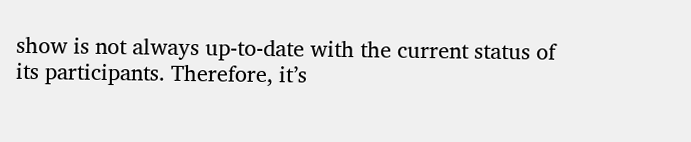show is not always up-to-date with the current status of its participants. Therefore, it’s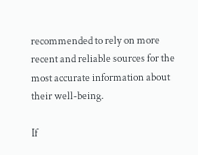recommended to rely on more recent and reliable sources for the most accurate information about their well-being.

If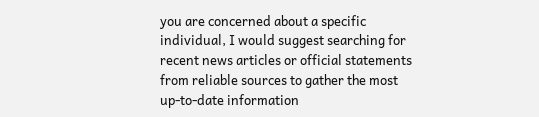you are concerned about a specific individual, I would suggest searching for recent news articles or official statements from reliable sources to gather the most up-to-date information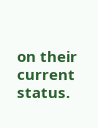on their current status.